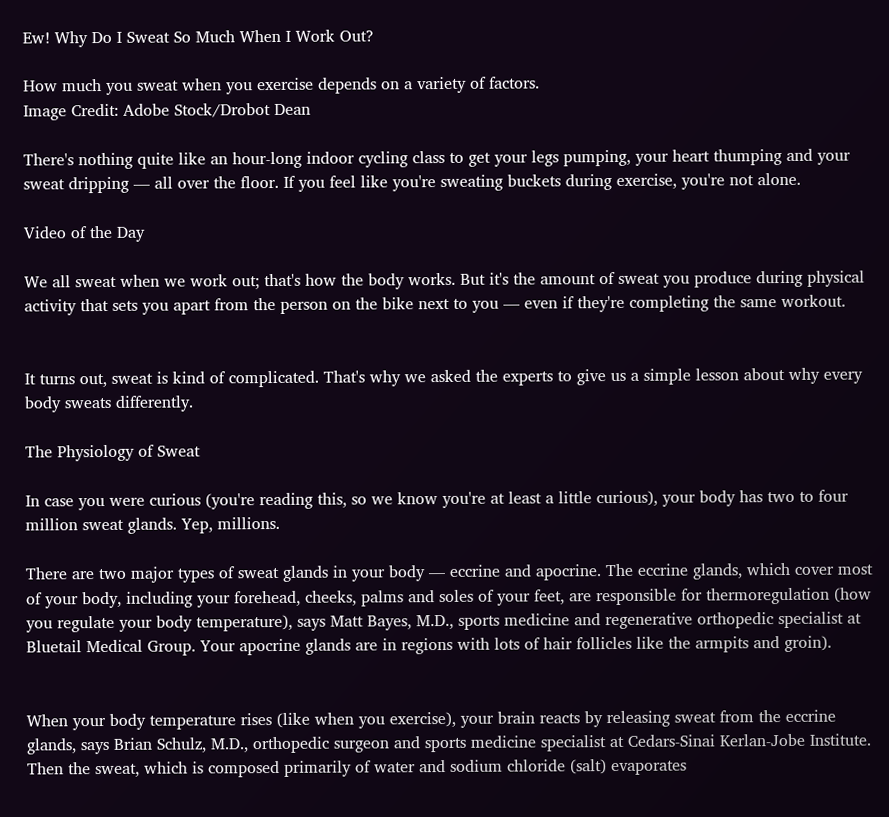Ew! Why Do I Sweat So Much When I Work Out?

How much you sweat when you exercise depends on a variety of factors.
Image Credit: Adobe Stock/Drobot Dean

There's nothing quite like an hour-long indoor cycling class to get your legs pumping, your heart thumping and your sweat dripping — all over the floor. If you feel like you're sweating buckets during exercise, you're not alone.

Video of the Day

We all sweat when we work out; that's how the body works. But it's the amount of sweat you produce during physical activity that sets you apart from the person on the bike next to you — even if they're completing the same workout.


It turns out, sweat is kind of complicated. That's why we asked the experts to give us a simple lesson about why every body sweats differently.

The Physiology of Sweat

In case you were curious (you're reading this, so we know you're at least a little curious), your body has two to four million sweat glands. Yep, millions.

There are two major types of sweat glands in your body — eccrine and apocrine. The eccrine glands, which cover most of your body, including your forehead, cheeks, palms and soles of your feet, are responsible for thermoregulation (how you regulate your body temperature), says Matt Bayes, M.D., sports medicine and regenerative orthopedic specialist at Bluetail Medical Group. Your apocrine glands are in regions with lots of hair follicles like the armpits and groin).


When your body temperature rises (like when you exercise), your brain reacts by releasing sweat from the eccrine glands, says Brian Schulz, M.D., orthopedic surgeon and sports medicine specialist at Cedars-Sinai Kerlan-Jobe Institute. Then the sweat, which is composed primarily of water and sodium chloride (salt) evaporates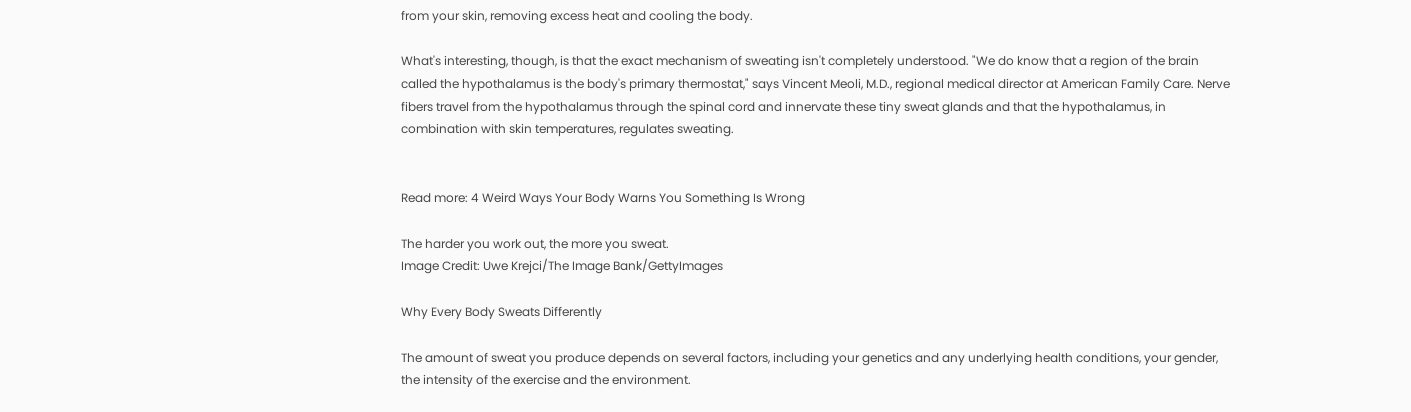from your skin, removing excess heat and cooling the body.

What's interesting, though, is that the exact mechanism of sweating isn't completely understood. "We do know that a region of the brain called the hypothalamus is the body's primary thermostat," says Vincent Meoli, M.D., regional medical director at American Family Care. Nerve fibers travel from the hypothalamus through the spinal cord and innervate these tiny sweat glands and that the hypothalamus, in combination with skin temperatures, regulates sweating.


Read more: 4 Weird Ways Your Body Warns You Something Is Wrong

The harder you work out, the more you sweat.
Image Credit: Uwe Krejci/The Image Bank/GettyImages

Why Every Body Sweats Differently

The amount of sweat you produce depends on several factors, including your genetics and any underlying health conditions, your gender, the intensity of the exercise and the environment.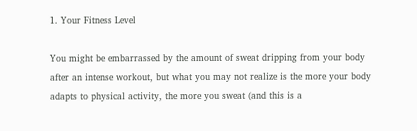1. Your Fitness Level

You might be embarrassed by the amount of sweat dripping from your body after an intense workout, but what you may not realize is the more your body adapts to physical activity, the more you sweat (and this is a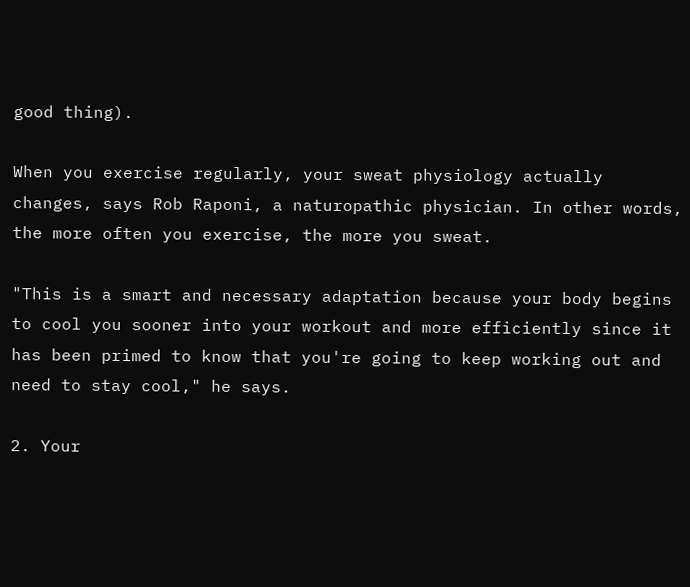good thing).

When you exercise regularly, your sweat physiology actually changes, says Rob Raponi, a naturopathic physician. In other words, the more often you exercise, the more you sweat.

"This is a smart and necessary adaptation because your body begins to cool you sooner into your workout and more efficiently since it has been primed to know that you're going to keep working out and need to stay cool," he says.

2. Your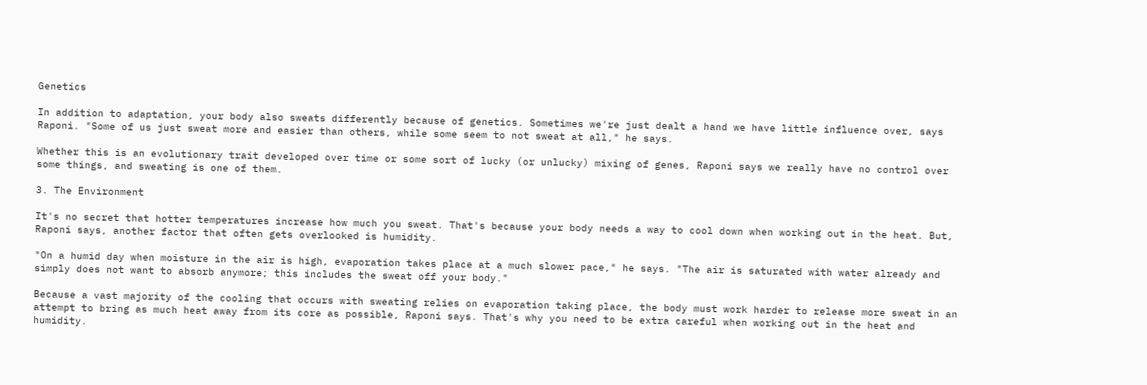Genetics

In addition to adaptation, your body also sweats differently because of genetics. Sometimes we're just dealt a hand we have little influence over, says Raponi. "Some of us just sweat more and easier than others, while some seem to not sweat at all," he says.

Whether this is an evolutionary trait developed over time or some sort of lucky (or unlucky) mixing of genes, Raponi says we really have no control over some things, and sweating is one of them.

3. The Environment

It's no secret that hotter temperatures increase how much you sweat. That's because your body needs a way to cool down when working out in the heat. But, Raponi says, another factor that often gets overlooked is humidity.

"On a humid day when moisture in the air is high, evaporation takes place at a much slower pace," he says. "The air is saturated with water already and simply does not want to absorb anymore; this includes the sweat off your body."

Because a vast majority of the cooling that occurs with sweating relies on evaporation taking place, the body must work harder to release more sweat in an attempt to bring as much heat away from its core as possible, Raponi says. That's why you need to be extra careful when working out in the heat and humidity.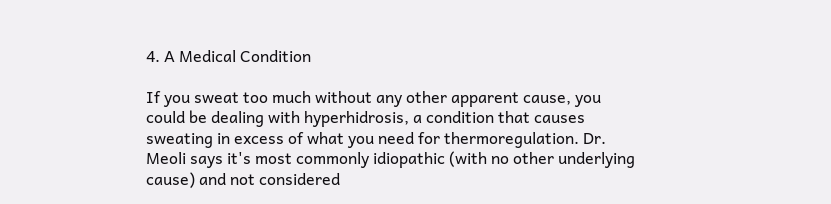4. A Medical Condition

If you sweat too much without any other apparent cause, you could be dealing with hyperhidrosis, a condition that causes sweating in excess of what you need for thermoregulation. Dr. Meoli says it's most commonly idiopathic (with no other underlying cause) and not considered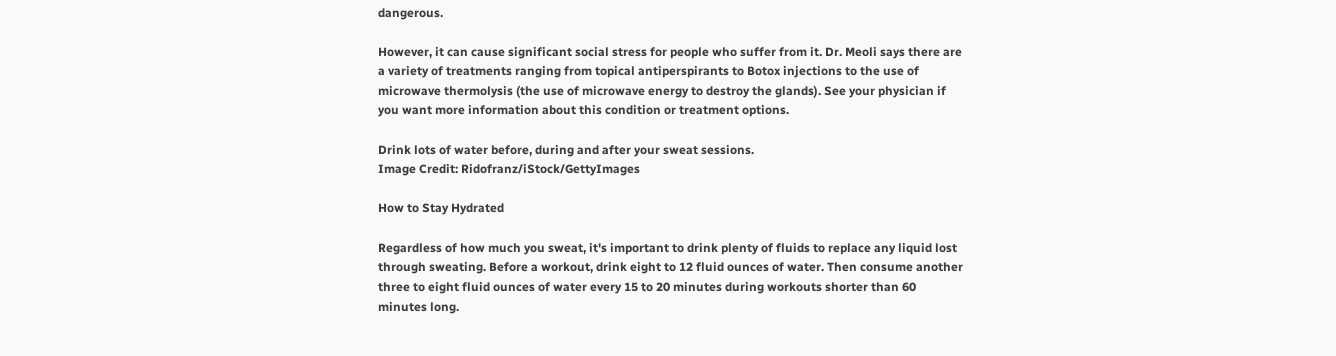dangerous.

However, it can cause significant social stress for people who suffer from it. Dr. Meoli says there are a variety of treatments ranging from topical antiperspirants to Botox injections to the use of microwave thermolysis (the use of microwave energy to destroy the glands). See your physician if you want more information about this condition or treatment options.

Drink lots of water before, during and after your sweat sessions.
Image Credit: Ridofranz/iStock/GettyImages

How to Stay Hydrated

Regardless of how much you sweat, it's important to drink plenty of fluids to replace any liquid lost through sweating. Before a workout, drink eight to 12 fluid ounces of water. Then consume another three to eight fluid ounces of water every 15 to 20 minutes during workouts shorter than 60 minutes long.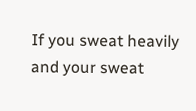If you sweat heavily and your sweat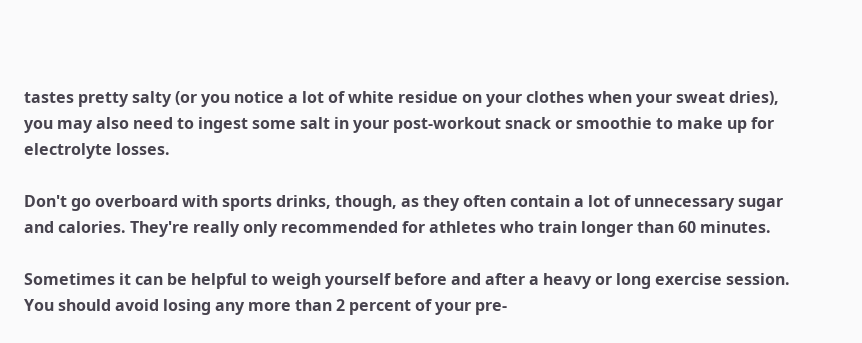tastes pretty salty (or you notice a lot of white residue on your clothes when your sweat dries), you may also need to ingest some salt in your post-workout snack or smoothie to make up for electrolyte losses.

Don't go overboard with sports drinks, though, as they often contain a lot of unnecessary sugar and calories. They're really only recommended for athletes who train longer than 60 minutes.

Sometimes it can be helpful to weigh yourself before and after a heavy or long exercise session. You should avoid losing any more than 2 percent of your pre-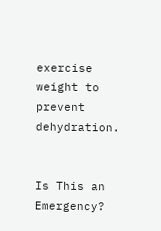exercise weight to prevent dehydration.


Is This an Emergency?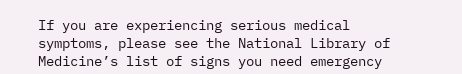If you are experiencing serious medical symptoms, please see the National Library of Medicine’s list of signs you need emergency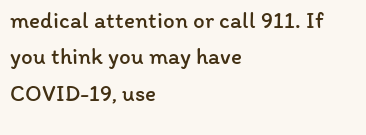medical attention or call 911. If you think you may have COVID-19, use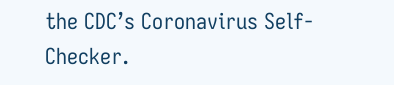the CDC’s Coronavirus Self-Checker.